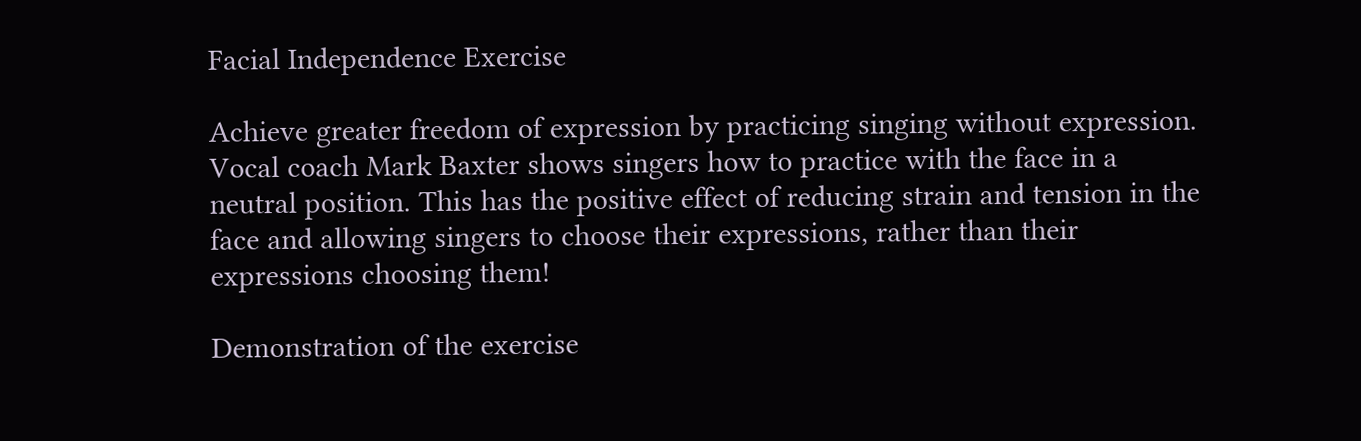Facial Independence Exercise

Achieve greater freedom of expression by practicing singing without expression. Vocal coach Mark Baxter shows singers how to practice with the face in a neutral position. This has the positive effect of reducing strain and tension in the face and allowing singers to choose their expressions, rather than their expressions choosing them!

Demonstration of the exercise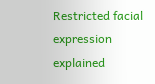Restricted facial expression explained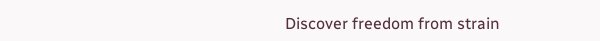Discover freedom from strain